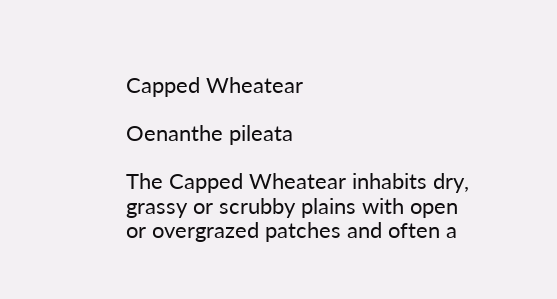Capped Wheatear

Oenanthe pileata

The Capped Wheatear inhabits dry, grassy or scrubby plains with open or overgrazed patches and often a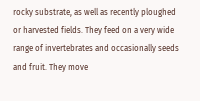rocky substrate, as well as recently ploughed or harvested fields. They feed on a very wide range of invertebrates and occasionally seeds and fruit. They move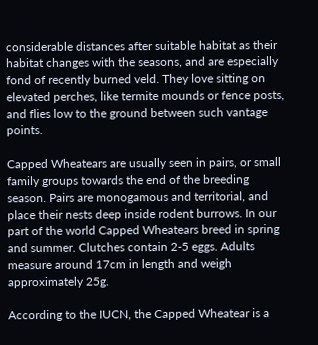considerable distances after suitable habitat as their habitat changes with the seasons, and are especially fond of recently burned veld. They love sitting on elevated perches, like termite mounds or fence posts, and flies low to the ground between such vantage points.

Capped Wheatears are usually seen in pairs, or small family groups towards the end of the breeding season. Pairs are monogamous and territorial, and place their nests deep inside rodent burrows. In our part of the world Capped Wheatears breed in spring and summer. Clutches contain 2-5 eggs. Adults measure around 17cm in length and weigh approximately 25g.

According to the IUCN, the Capped Wheatear is a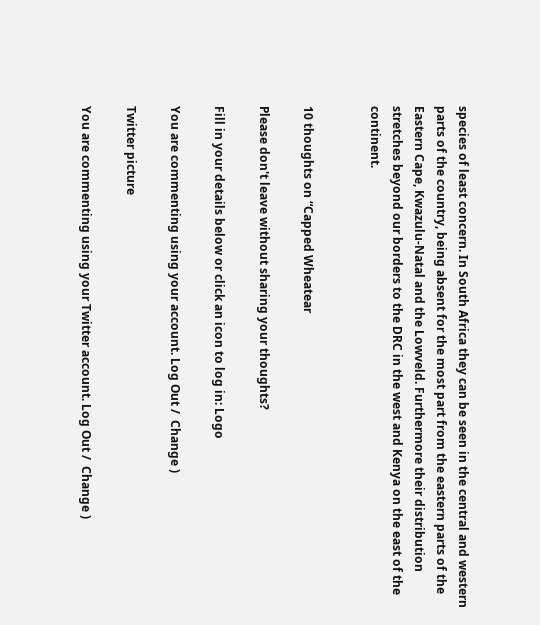species of least concern. In South Africa they can be seen in the central and western parts of the country, being absent for the most part from the eastern parts of the Eastern Cape, Kwazulu-Natal and the Lowveld. Furthermore their distribution stretches beyond our borders to the DRC in the west and Kenya on the east of the continent.


10 thoughts on “Capped Wheatear

Please don't leave without sharing your thoughts?

Fill in your details below or click an icon to log in: Logo

You are commenting using your account. Log Out /  Change )

Twitter picture

You are commenting using your Twitter account. Log Out /  Change )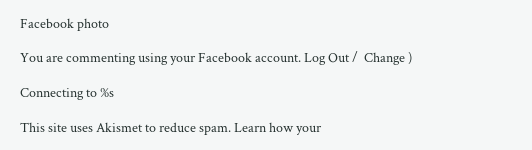Facebook photo

You are commenting using your Facebook account. Log Out /  Change )

Connecting to %s

This site uses Akismet to reduce spam. Learn how your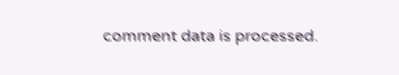comment data is processed.